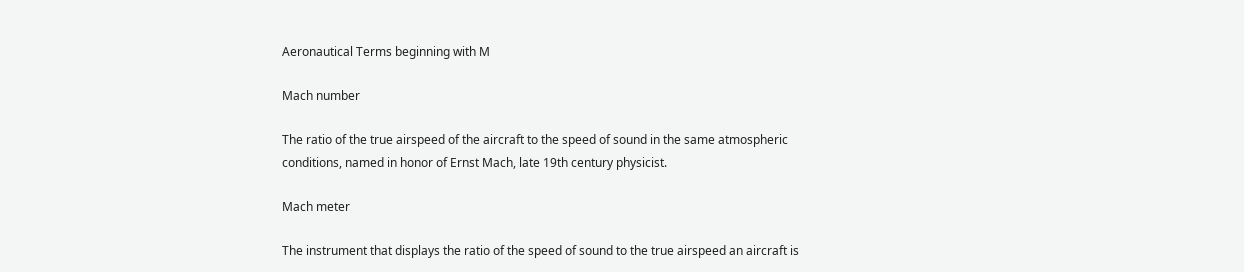Aeronautical Terms beginning with M

Mach number

The ratio of the true airspeed of the aircraft to the speed of sound in the same atmospheric conditions, named in honor of Ernst Mach, late 19th century physicist.

Mach meter

The instrument that displays the ratio of the speed of sound to the true airspeed an aircraft is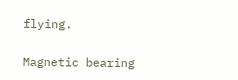flying.

Magnetic bearing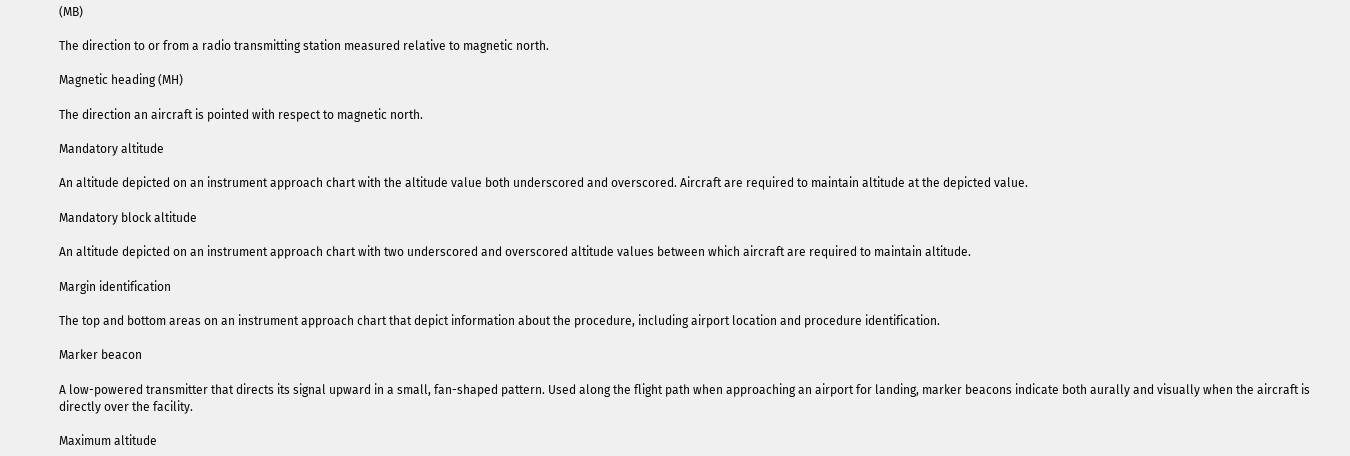(MB)

The direction to or from a radio transmitting station measured relative to magnetic north.

Magnetic heading (MH)

The direction an aircraft is pointed with respect to magnetic north.

Mandatory altitude

An altitude depicted on an instrument approach chart with the altitude value both underscored and overscored. Aircraft are required to maintain altitude at the depicted value.

Mandatory block altitude

An altitude depicted on an instrument approach chart with two underscored and overscored altitude values between which aircraft are required to maintain altitude.

Margin identification

The top and bottom areas on an instrument approach chart that depict information about the procedure, including airport location and procedure identification.

Marker beacon

A low-powered transmitter that directs its signal upward in a small, fan-shaped pattern. Used along the flight path when approaching an airport for landing, marker beacons indicate both aurally and visually when the aircraft is directly over the facility.

Maximum altitude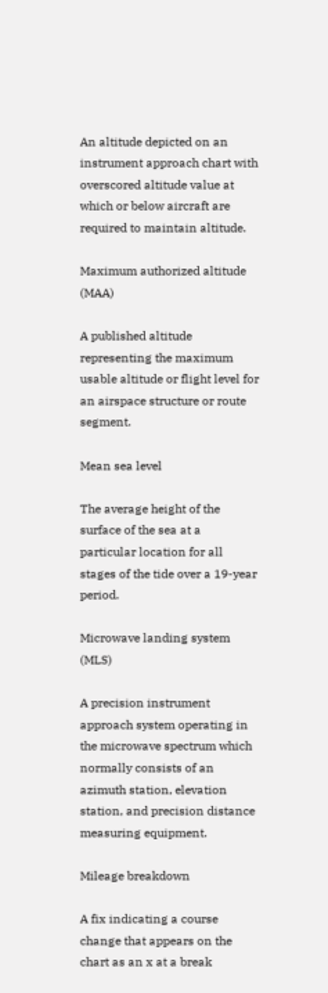An altitude depicted on an instrument approach chart with overscored altitude value at which or below aircraft are required to maintain altitude.

Maximum authorized altitude (MAA)

A published altitude representing the maximum usable altitude or flight level for an airspace structure or route segment.

Mean sea level

The average height of the surface of the sea at a particular location for all stages of the tide over a 19-year period.

Microwave landing system (MLS)

A precision instrument approach system operating in the microwave spectrum which normally consists of an azimuth station, elevation station, and precision distance measuring equipment.

Mileage breakdown

A fix indicating a course change that appears on the chart as an x at a break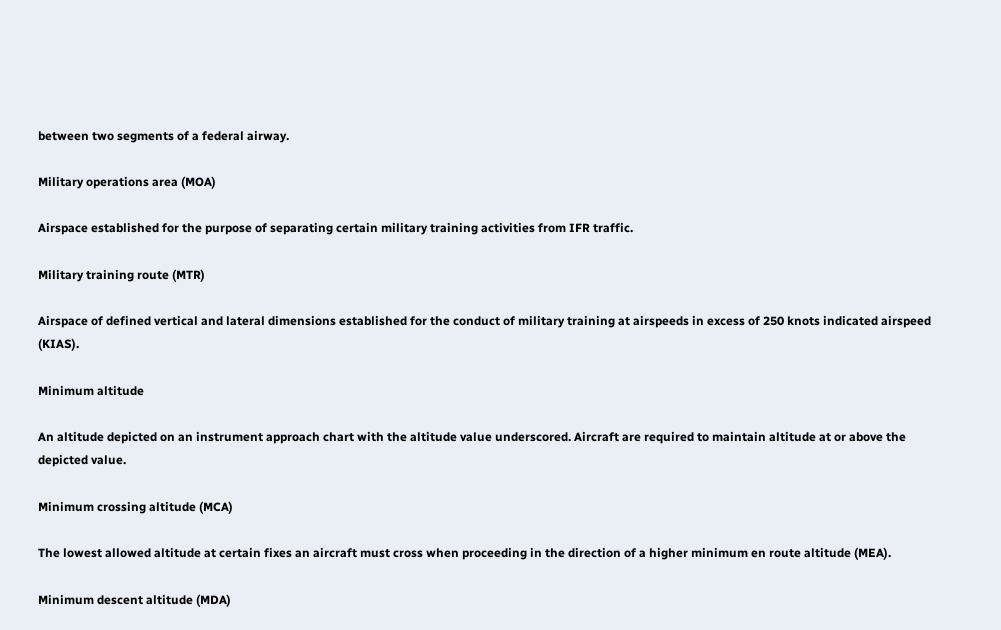between two segments of a federal airway.

Military operations area (MOA)

Airspace established for the purpose of separating certain military training activities from IFR traffic.

Military training route (MTR)

Airspace of defined vertical and lateral dimensions established for the conduct of military training at airspeeds in excess of 250 knots indicated airspeed (KIAS).

Minimum altitude

An altitude depicted on an instrument approach chart with the altitude value underscored. Aircraft are required to maintain altitude at or above the depicted value.

Minimum crossing altitude (MCA)

The lowest allowed altitude at certain fixes an aircraft must cross when proceeding in the direction of a higher minimum en route altitude (MEA).

Minimum descent altitude (MDA)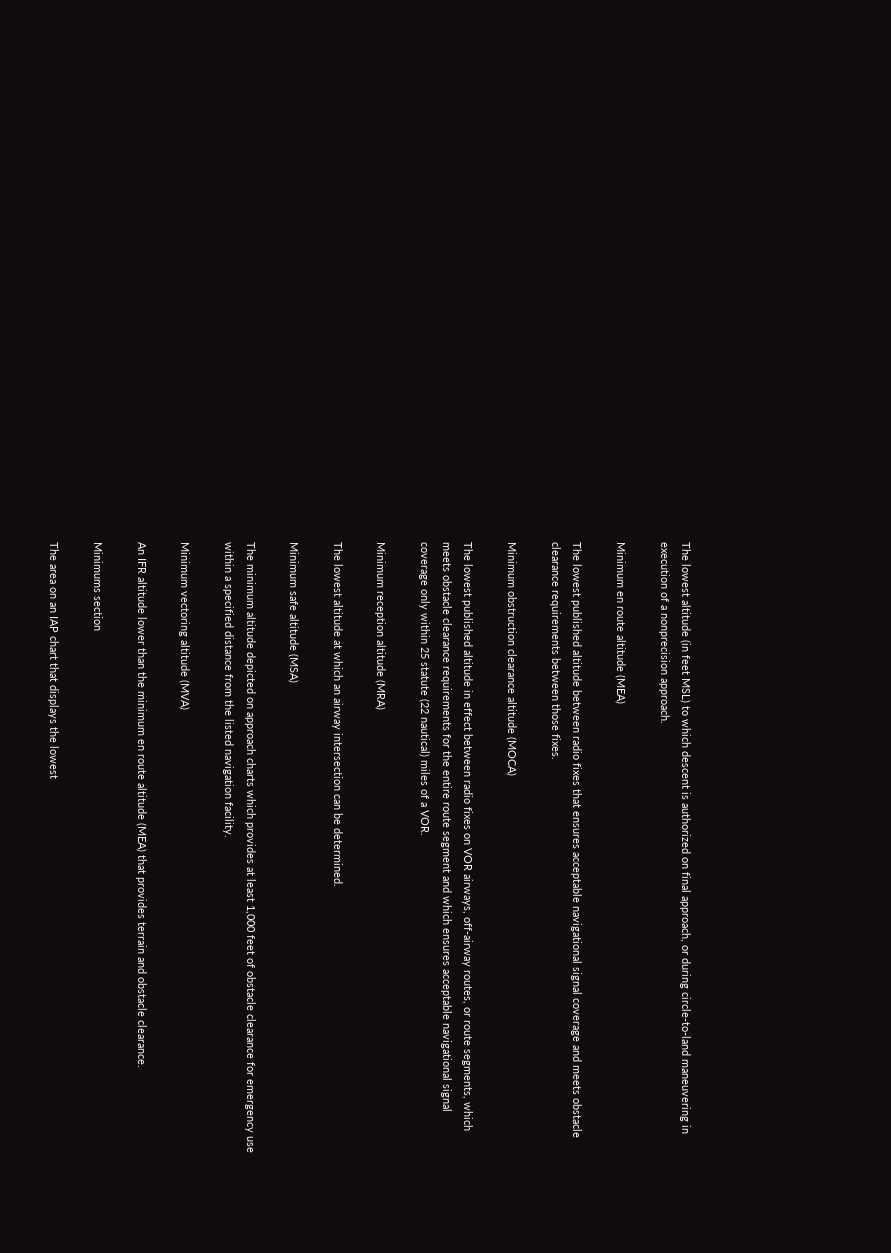The lowest altitude (in feet MSL) to which descent is authorized on final approach, or during circle-to-land maneuvering in execution of a nonprecision approach.

Minimum en route altitude (MEA)

The lowest published altitude between radio fixes that ensures acceptable navigational signal coverage and meets obstacle clearance requirements between those fixes.

Minimum obstruction clearance altitude (MOCA)

The lowest published altitude in effect between radio fixes on VOR airways, off-airway routes, or route segments, which meets obstacle clearance requirements for the entire route segment and which ensures acceptable navigational signal coverage only within 25 statute (22 nautical) miles of a VOR.

Minimum reception altitude (MRA)

The lowest altitude at which an airway intersection can be determined.

Minimum safe altitude (MSA)

The minimum altitude depicted on approach charts which provides at least 1,000 feet of obstacle clearance for emergency use within a specified distance from the listed navigation facility.

Minimum vectoring altitude (MVA)

An IFR altitude lower than the minimum en route altitude (MEA) that provides terrain and obstacle clearance.

Minimums section

The area on an IAP chart that displays the lowest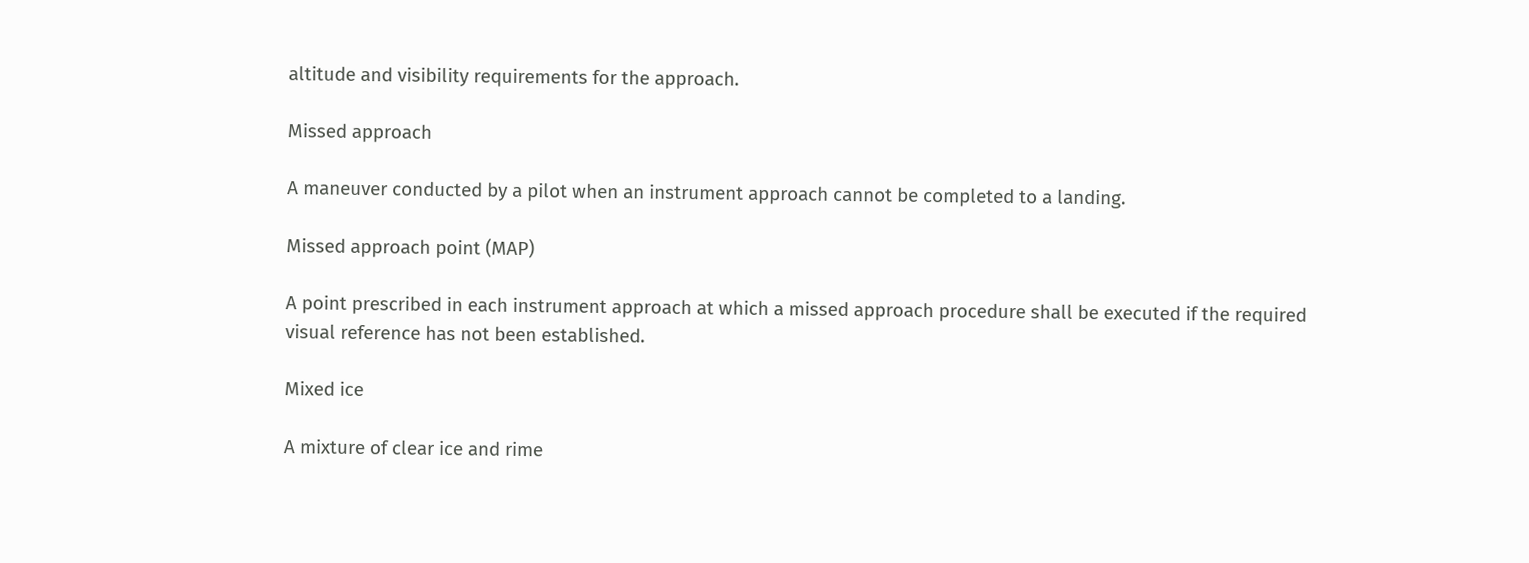altitude and visibility requirements for the approach.

Missed approach

A maneuver conducted by a pilot when an instrument approach cannot be completed to a landing.

Missed approach point (MAP)

A point prescribed in each instrument approach at which a missed approach procedure shall be executed if the required visual reference has not been established.

Mixed ice

A mixture of clear ice and rime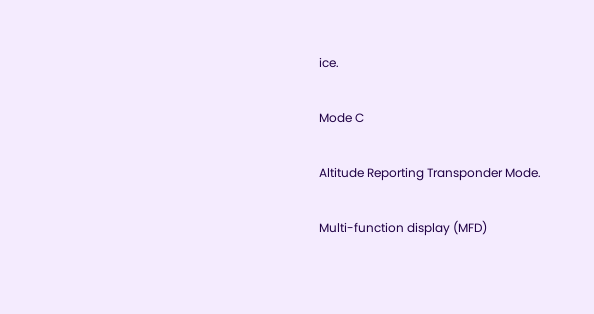ice.

Mode C

Altitude Reporting Transponder Mode.

Multi-function display (MFD)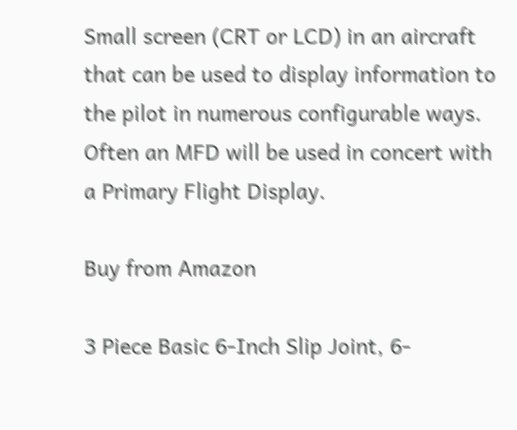Small screen (CRT or LCD) in an aircraft that can be used to display information to the pilot in numerous configurable ways. Often an MFD will be used in concert with a Primary Flight Display.

Buy from Amazon

3 Piece Basic 6-Inch Slip Joint, 6-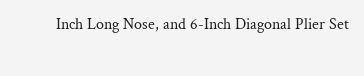Inch Long Nose, and 6-Inch Diagonal Plier Set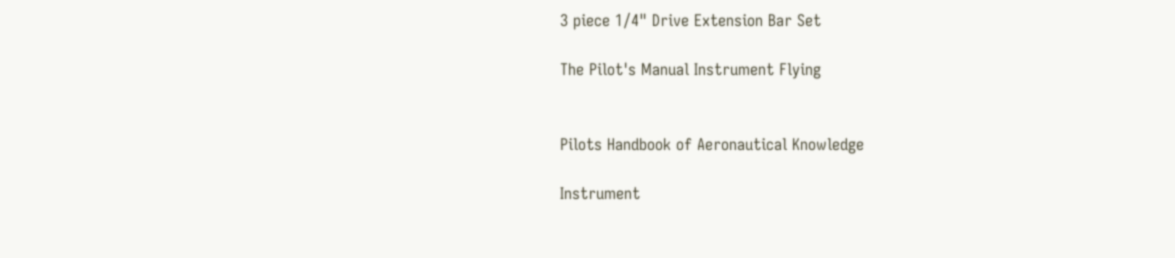3 piece 1/4" Drive Extension Bar Set

The Pilot's Manual Instrument Flying


Pilots Handbook of Aeronautical Knowledge

Instrument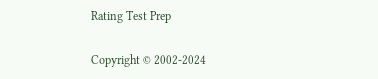Rating Test Prep

Copyright © 2002-2024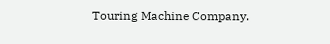Touring Machine Company.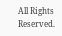All Rights Reserved.